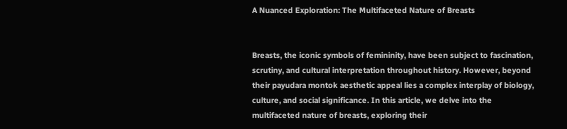A Nuanced Exploration: The Multifaceted Nature of Breasts


Breasts, the iconic symbols of femininity, have been subject to fascination, scrutiny, and cultural interpretation throughout history. However, beyond their payudara montok aesthetic appeal lies a complex interplay of biology, culture, and social significance. In this article, we delve into the multifaceted nature of breasts, exploring their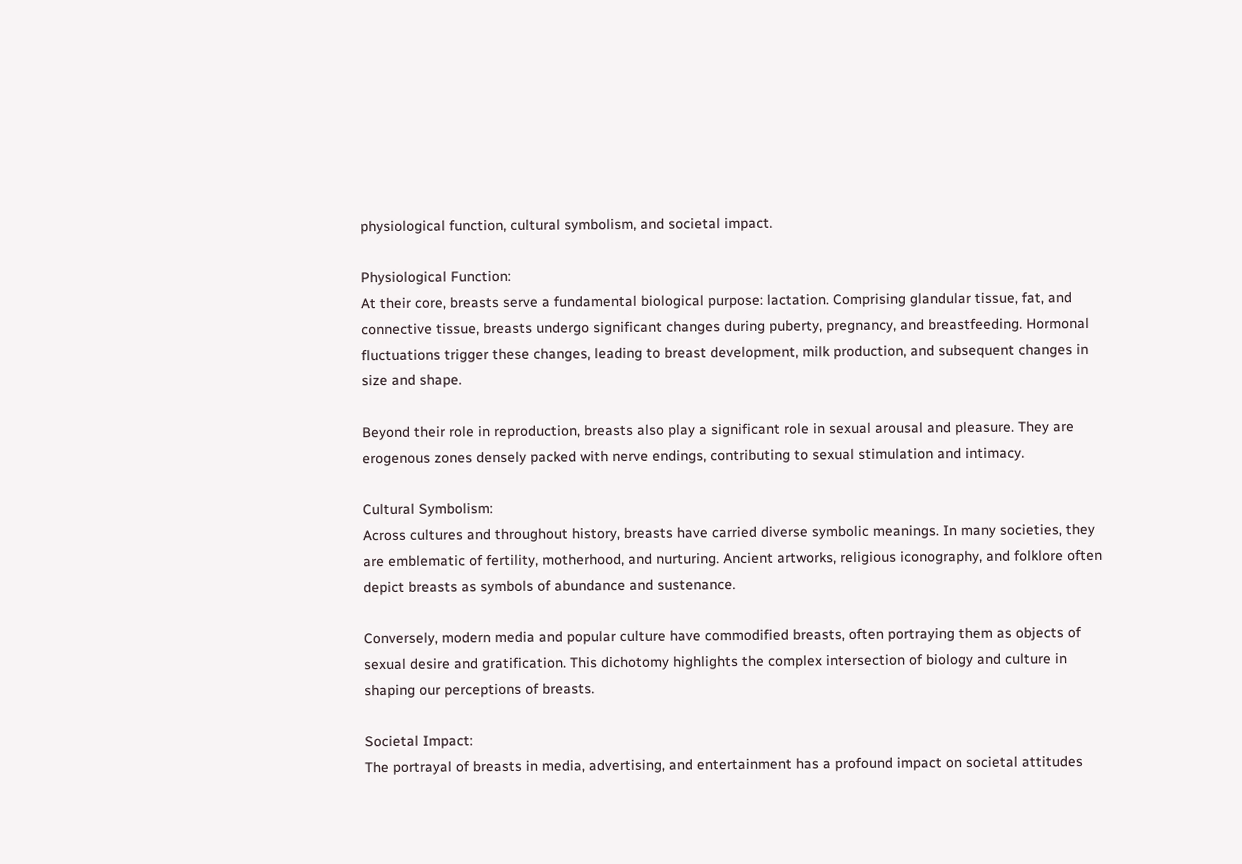physiological function, cultural symbolism, and societal impact.

Physiological Function:
At their core, breasts serve a fundamental biological purpose: lactation. Comprising glandular tissue, fat, and connective tissue, breasts undergo significant changes during puberty, pregnancy, and breastfeeding. Hormonal fluctuations trigger these changes, leading to breast development, milk production, and subsequent changes in size and shape.

Beyond their role in reproduction, breasts also play a significant role in sexual arousal and pleasure. They are erogenous zones densely packed with nerve endings, contributing to sexual stimulation and intimacy.

Cultural Symbolism:
Across cultures and throughout history, breasts have carried diverse symbolic meanings. In many societies, they are emblematic of fertility, motherhood, and nurturing. Ancient artworks, religious iconography, and folklore often depict breasts as symbols of abundance and sustenance.

Conversely, modern media and popular culture have commodified breasts, often portraying them as objects of sexual desire and gratification. This dichotomy highlights the complex intersection of biology and culture in shaping our perceptions of breasts.

Societal Impact:
The portrayal of breasts in media, advertising, and entertainment has a profound impact on societal attitudes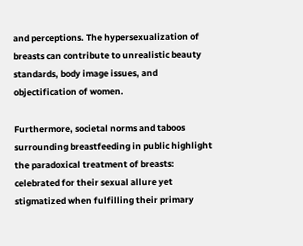and perceptions. The hypersexualization of breasts can contribute to unrealistic beauty standards, body image issues, and objectification of women.

Furthermore, societal norms and taboos surrounding breastfeeding in public highlight the paradoxical treatment of breasts: celebrated for their sexual allure yet stigmatized when fulfilling their primary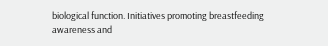biological function. Initiatives promoting breastfeeding awareness and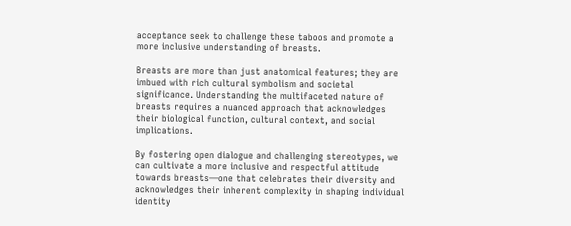acceptance seek to challenge these taboos and promote a more inclusive understanding of breasts.

Breasts are more than just anatomical features; they are imbued with rich cultural symbolism and societal significance. Understanding the multifaceted nature of breasts requires a nuanced approach that acknowledges their biological function, cultural context, and social implications.

By fostering open dialogue and challenging stereotypes, we can cultivate a more inclusive and respectful attitude towards breasts—one that celebrates their diversity and acknowledges their inherent complexity in shaping individual identity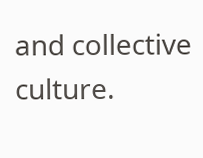and collective culture.